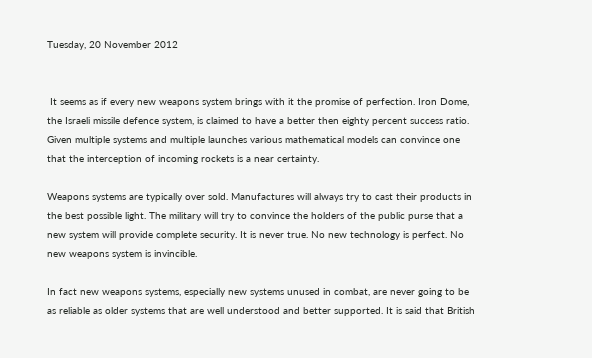Tuesday, 20 November 2012


 It seems as if every new weapons system brings with it the promise of perfection. Iron Dome, the Israeli missile defence system, is claimed to have a better then eighty percent success ratio. Given multiple systems and multiple launches various mathematical models can convince one that the interception of incoming rockets is a near certainty.

Weapons systems are typically over sold. Manufactures will always try to cast their products in the best possible light. The military will try to convince the holders of the public purse that a new system will provide complete security. It is never true. No new technology is perfect. No new weapons system is invincible.

In fact new weapons systems, especially new systems unused in combat, are never going to be as reliable as older systems that are well understood and better supported. It is said that British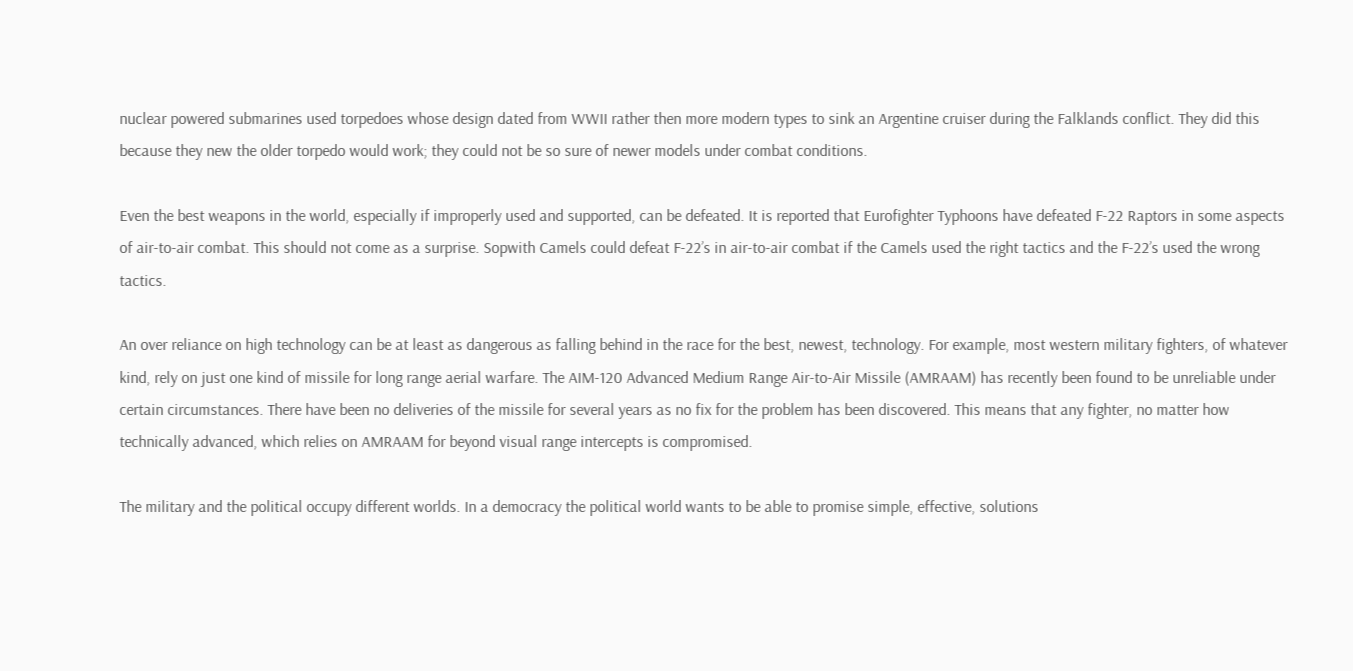nuclear powered submarines used torpedoes whose design dated from WWII rather then more modern types to sink an Argentine cruiser during the Falklands conflict. They did this because they new the older torpedo would work; they could not be so sure of newer models under combat conditions.

Even the best weapons in the world, especially if improperly used and supported, can be defeated. It is reported that Eurofighter Typhoons have defeated F-22 Raptors in some aspects of air-to-air combat. This should not come as a surprise. Sopwith Camels could defeat F-22’s in air-to-air combat if the Camels used the right tactics and the F-22’s used the wrong tactics.

An over reliance on high technology can be at least as dangerous as falling behind in the race for the best, newest, technology. For example, most western military fighters, of whatever kind, rely on just one kind of missile for long range aerial warfare. The AIM-120 Advanced Medium Range Air-to-Air Missile (AMRAAM) has recently been found to be unreliable under certain circumstances. There have been no deliveries of the missile for several years as no fix for the problem has been discovered. This means that any fighter, no matter how technically advanced, which relies on AMRAAM for beyond visual range intercepts is compromised.

The military and the political occupy different worlds. In a democracy the political world wants to be able to promise simple, effective, solutions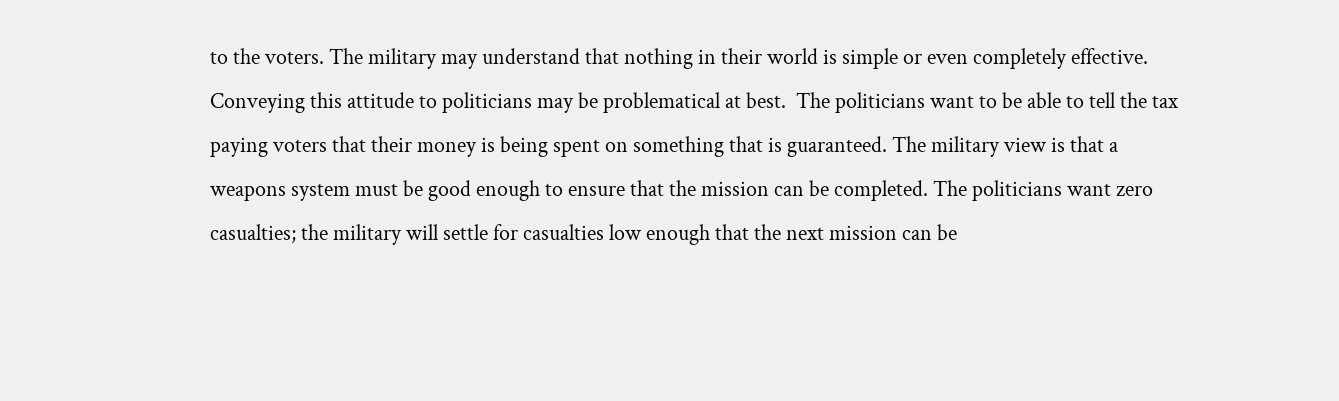to the voters. The military may understand that nothing in their world is simple or even completely effective. Conveying this attitude to politicians may be problematical at best.  The politicians want to be able to tell the tax paying voters that their money is being spent on something that is guaranteed. The military view is that a weapons system must be good enough to ensure that the mission can be completed. The politicians want zero casualties; the military will settle for casualties low enough that the next mission can be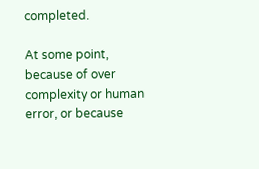completed.

At some point, because of over complexity or human error, or because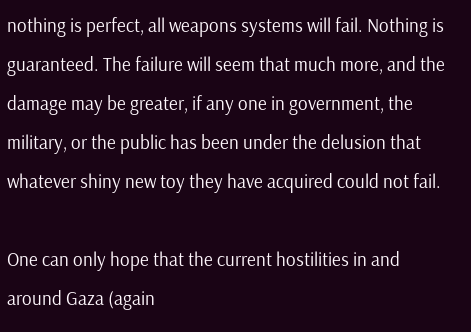nothing is perfect, all weapons systems will fail. Nothing is guaranteed. The failure will seem that much more, and the damage may be greater, if any one in government, the military, or the public has been under the delusion that whatever shiny new toy they have acquired could not fail.

One can only hope that the current hostilities in and around Gaza (again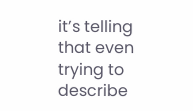it’s telling that even trying to describe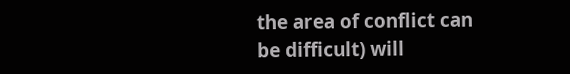the area of conflict can be difficult) will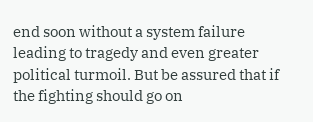end soon without a system failure leading to tragedy and even greater political turmoil. But be assured that if the fighting should go on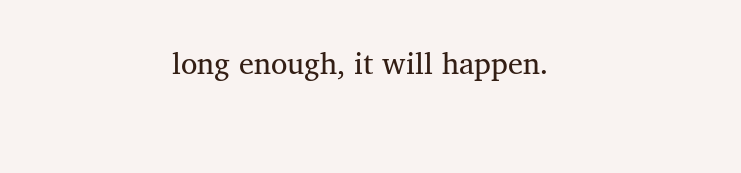long enough, it will happen.